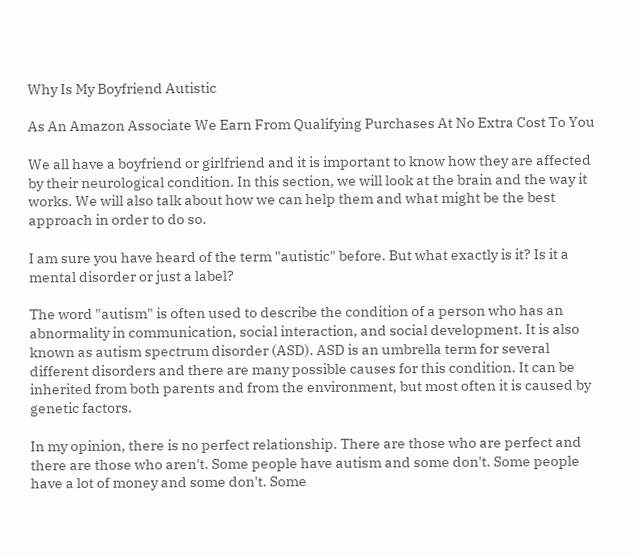Why Is My Boyfriend Autistic

As An Amazon Associate We Earn From Qualifying Purchases At No Extra Cost To You

We all have a boyfriend or girlfriend and it is important to know how they are affected by their neurological condition. In this section, we will look at the brain and the way it works. We will also talk about how we can help them and what might be the best approach in order to do so.

I am sure you have heard of the term "autistic" before. But what exactly is it? Is it a mental disorder or just a label?

The word "autism" is often used to describe the condition of a person who has an abnormality in communication, social interaction, and social development. It is also known as autism spectrum disorder (ASD). ASD is an umbrella term for several different disorders and there are many possible causes for this condition. It can be inherited from both parents and from the environment, but most often it is caused by genetic factors.

In my opinion, there is no perfect relationship. There are those who are perfect and there are those who aren't. Some people have autism and some don't. Some people have a lot of money and some don't. Some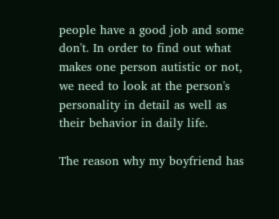people have a good job and some don't. In order to find out what makes one person autistic or not, we need to look at the person's personality in detail as well as their behavior in daily life.

The reason why my boyfriend has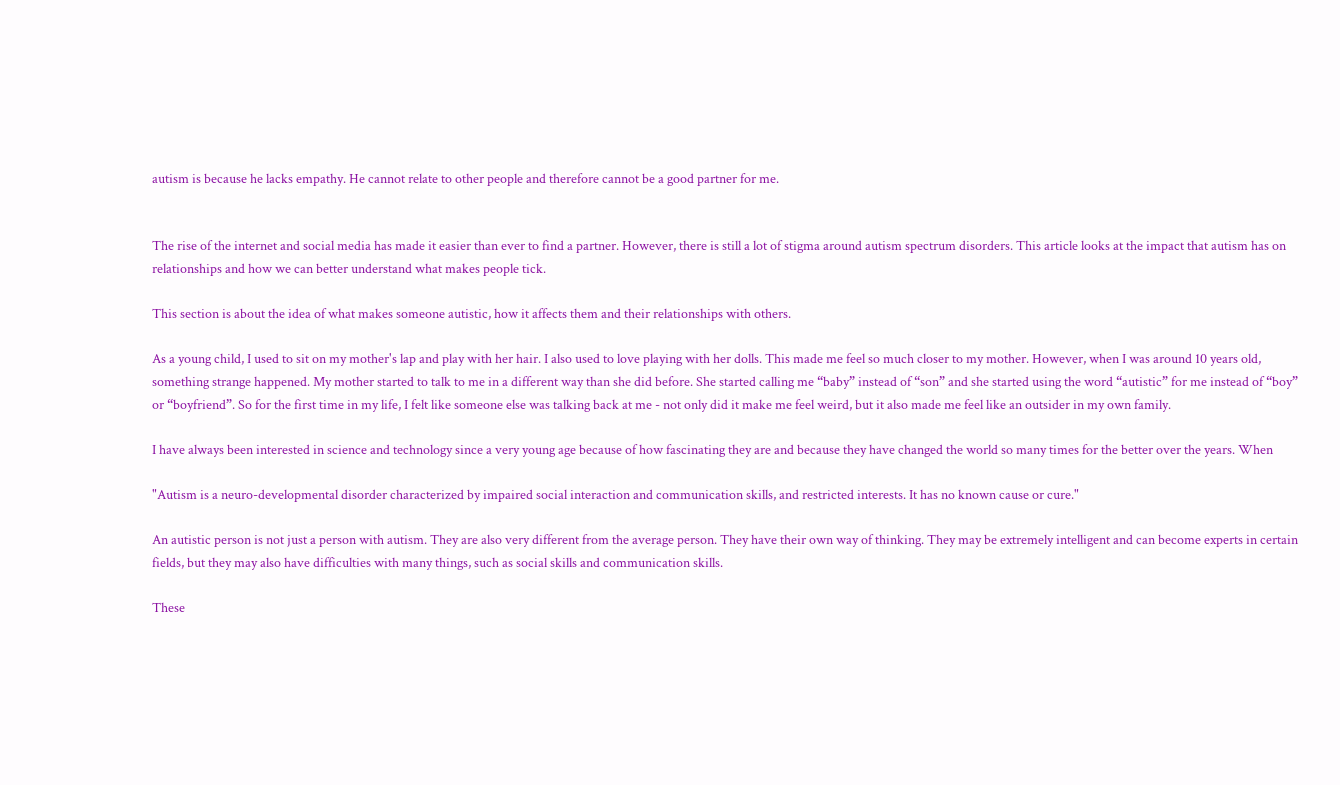autism is because he lacks empathy. He cannot relate to other people and therefore cannot be a good partner for me.


The rise of the internet and social media has made it easier than ever to find a partner. However, there is still a lot of stigma around autism spectrum disorders. This article looks at the impact that autism has on relationships and how we can better understand what makes people tick.

This section is about the idea of what makes someone autistic, how it affects them and their relationships with others.

As a young child, I used to sit on my mother's lap and play with her hair. I also used to love playing with her dolls. This made me feel so much closer to my mother. However, when I was around 10 years old, something strange happened. My mother started to talk to me in a different way than she did before. She started calling me “baby” instead of “son” and she started using the word “autistic” for me instead of “boy” or “boyfriend”. So for the first time in my life, I felt like someone else was talking back at me - not only did it make me feel weird, but it also made me feel like an outsider in my own family.

I have always been interested in science and technology since a very young age because of how fascinating they are and because they have changed the world so many times for the better over the years. When

"Autism is a neuro-developmental disorder characterized by impaired social interaction and communication skills, and restricted interests. It has no known cause or cure."

An autistic person is not just a person with autism. They are also very different from the average person. They have their own way of thinking. They may be extremely intelligent and can become experts in certain fields, but they may also have difficulties with many things, such as social skills and communication skills.

These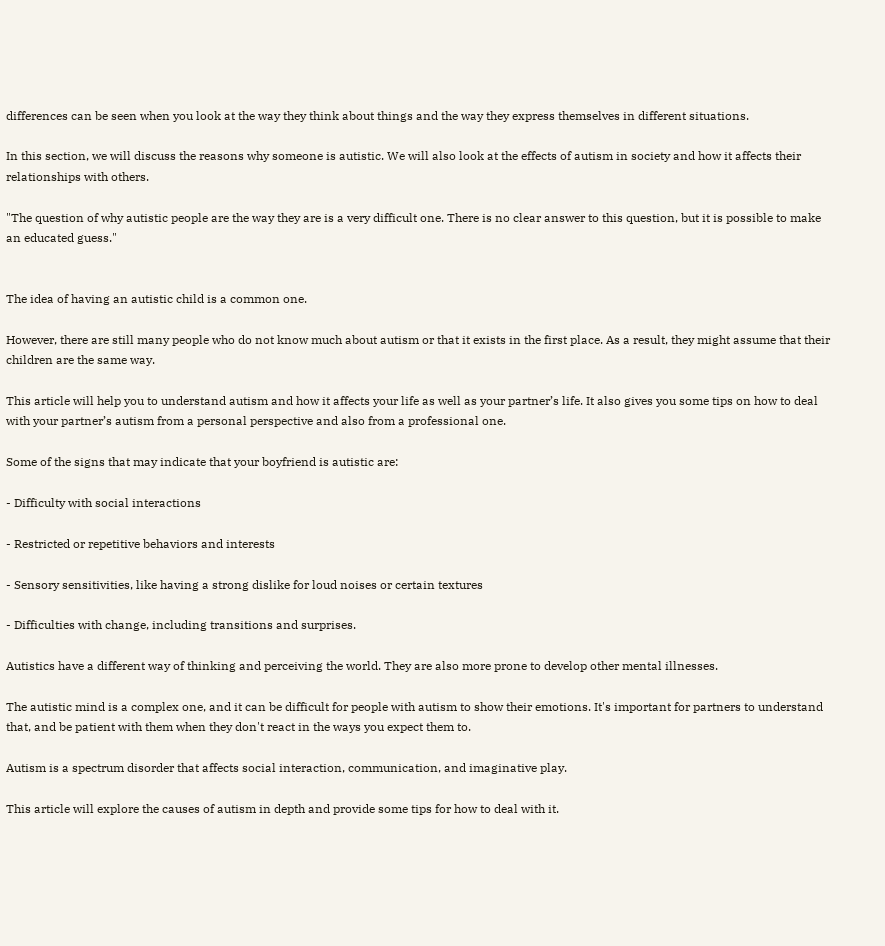differences can be seen when you look at the way they think about things and the way they express themselves in different situations.

In this section, we will discuss the reasons why someone is autistic. We will also look at the effects of autism in society and how it affects their relationships with others.

"The question of why autistic people are the way they are is a very difficult one. There is no clear answer to this question, but it is possible to make an educated guess."


The idea of having an autistic child is a common one.

However, there are still many people who do not know much about autism or that it exists in the first place. As a result, they might assume that their children are the same way.

This article will help you to understand autism and how it affects your life as well as your partner’s life. It also gives you some tips on how to deal with your partner’s autism from a personal perspective and also from a professional one.

Some of the signs that may indicate that your boyfriend is autistic are:

- Difficulty with social interactions

- Restricted or repetitive behaviors and interests

- Sensory sensitivities, like having a strong dislike for loud noises or certain textures

- Difficulties with change, including transitions and surprises.

Autistics have a different way of thinking and perceiving the world. They are also more prone to develop other mental illnesses.

The autistic mind is a complex one, and it can be difficult for people with autism to show their emotions. It's important for partners to understand that, and be patient with them when they don't react in the ways you expect them to.

Autism is a spectrum disorder that affects social interaction, communication, and imaginative play.

This article will explore the causes of autism in depth and provide some tips for how to deal with it.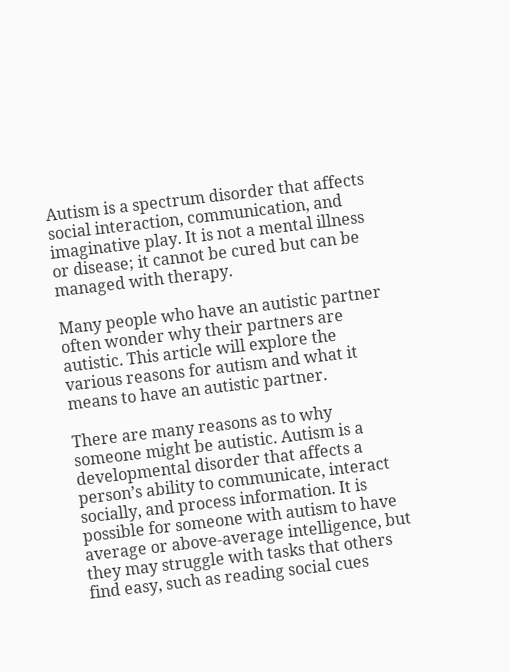Autism is a spectrum disorder that affects social interaction, communication, and imaginative play. It is not a mental illness or disease; it cannot be cured but can be managed with therapy.

Many people who have an autistic partner often wonder why their partners are autistic. This article will explore the various reasons for autism and what it means to have an autistic partner.

There are many reasons as to why someone might be autistic. Autism is a developmental disorder that affects a person’s ability to communicate, interact socially, and process information. It is possible for someone with autism to have average or above-average intelligence, but they may struggle with tasks that others find easy, such as reading social cues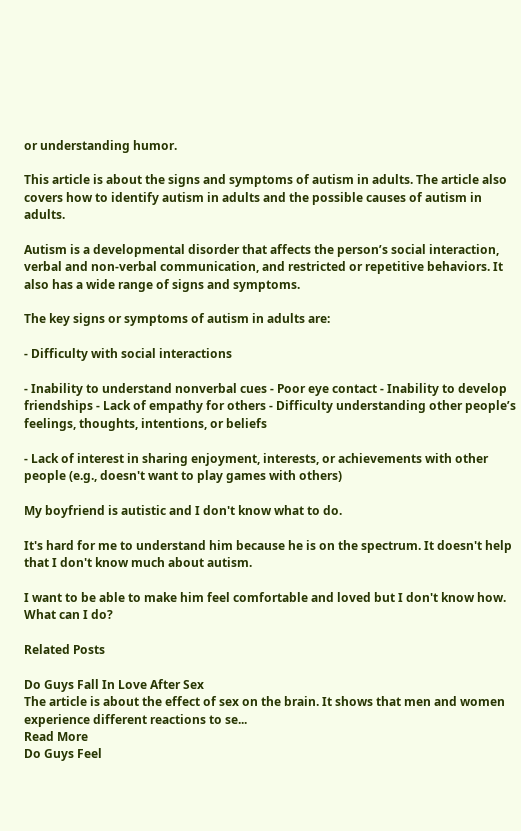or understanding humor.

This article is about the signs and symptoms of autism in adults. The article also covers how to identify autism in adults and the possible causes of autism in adults.

Autism is a developmental disorder that affects the person’s social interaction, verbal and non-verbal communication, and restricted or repetitive behaviors. It also has a wide range of signs and symptoms.

The key signs or symptoms of autism in adults are:

- Difficulty with social interactions

- Inability to understand nonverbal cues - Poor eye contact - Inability to develop friendships - Lack of empathy for others - Difficulty understanding other people’s feelings, thoughts, intentions, or beliefs

- Lack of interest in sharing enjoyment, interests, or achievements with other people (e.g., doesn't want to play games with others)

My boyfriend is autistic and I don't know what to do.

It's hard for me to understand him because he is on the spectrum. It doesn't help that I don't know much about autism.

I want to be able to make him feel comfortable and loved but I don't know how. What can I do?

Related Posts

Do Guys Fall In Love After Sex
The article is about the effect of sex on the brain. It shows that men and women experience different reactions to se...
Read More
Do Guys Feel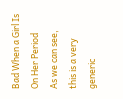Bad When a Girl Is On Her Period
As we can see, this is a very generic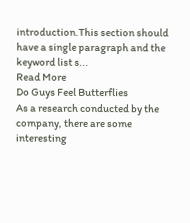introduction.This section should have a single paragraph and the keyword list s...
Read More
Do Guys Feel Butterflies
As a research conducted by the company, there are some interesting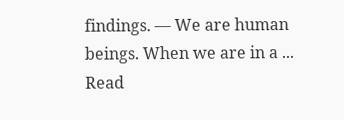findings. — We are human beings. When we are in a ...
Read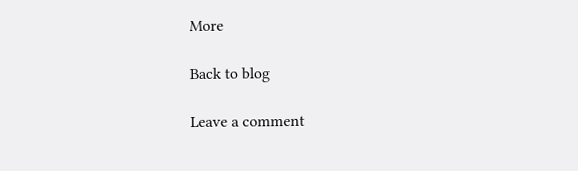More

Back to blog

Leave a comment